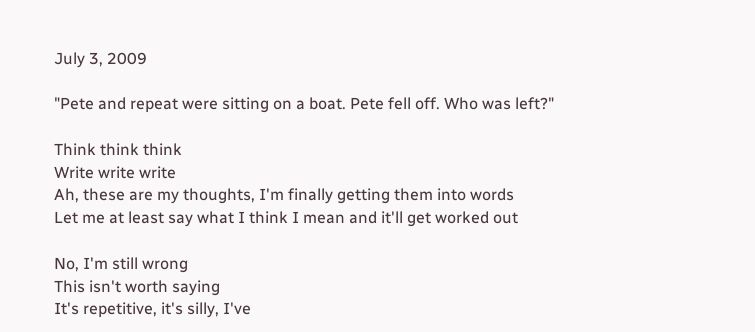July 3, 2009

"Pete and repeat were sitting on a boat. Pete fell off. Who was left?"

Think think think
Write write write
Ah, these are my thoughts, I'm finally getting them into words
Let me at least say what I think I mean and it'll get worked out

No, I'm still wrong
This isn't worth saying
It's repetitive, it's silly, I've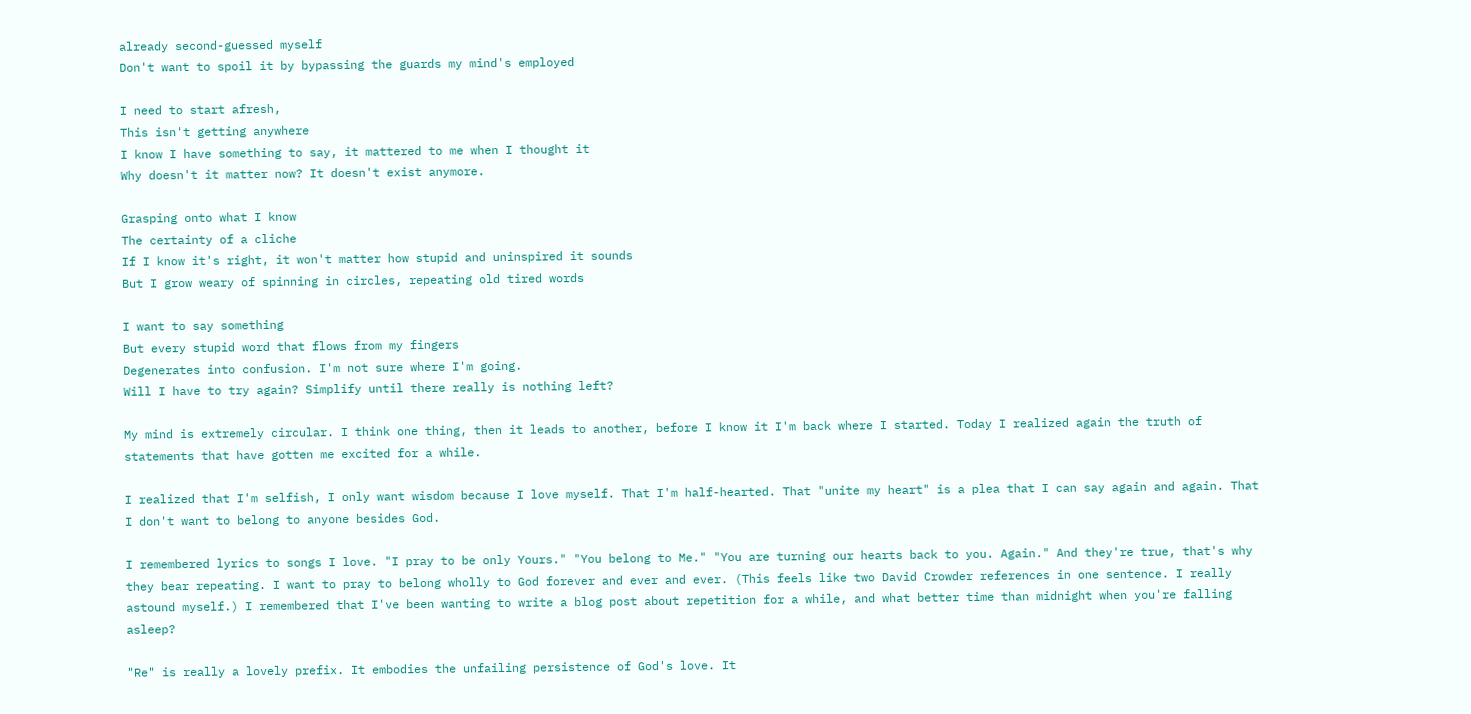already second-guessed myself
Don't want to spoil it by bypassing the guards my mind's employed

I need to start afresh,
This isn't getting anywhere
I know I have something to say, it mattered to me when I thought it
Why doesn't it matter now? It doesn't exist anymore.

Grasping onto what I know
The certainty of a cliche
If I know it's right, it won't matter how stupid and uninspired it sounds
But I grow weary of spinning in circles, repeating old tired words

I want to say something
But every stupid word that flows from my fingers
Degenerates into confusion. I'm not sure where I'm going.
Will I have to try again? Simplify until there really is nothing left?

My mind is extremely circular. I think one thing, then it leads to another, before I know it I'm back where I started. Today I realized again the truth of statements that have gotten me excited for a while.

I realized that I'm selfish, I only want wisdom because I love myself. That I'm half-hearted. That "unite my heart" is a plea that I can say again and again. That I don't want to belong to anyone besides God.

I remembered lyrics to songs I love. "I pray to be only Yours." "You belong to Me." "You are turning our hearts back to you. Again." And they're true, that's why they bear repeating. I want to pray to belong wholly to God forever and ever and ever. (This feels like two David Crowder references in one sentence. I really astound myself.) I remembered that I've been wanting to write a blog post about repetition for a while, and what better time than midnight when you're falling asleep?

"Re" is really a lovely prefix. It embodies the unfailing persistence of God's love. It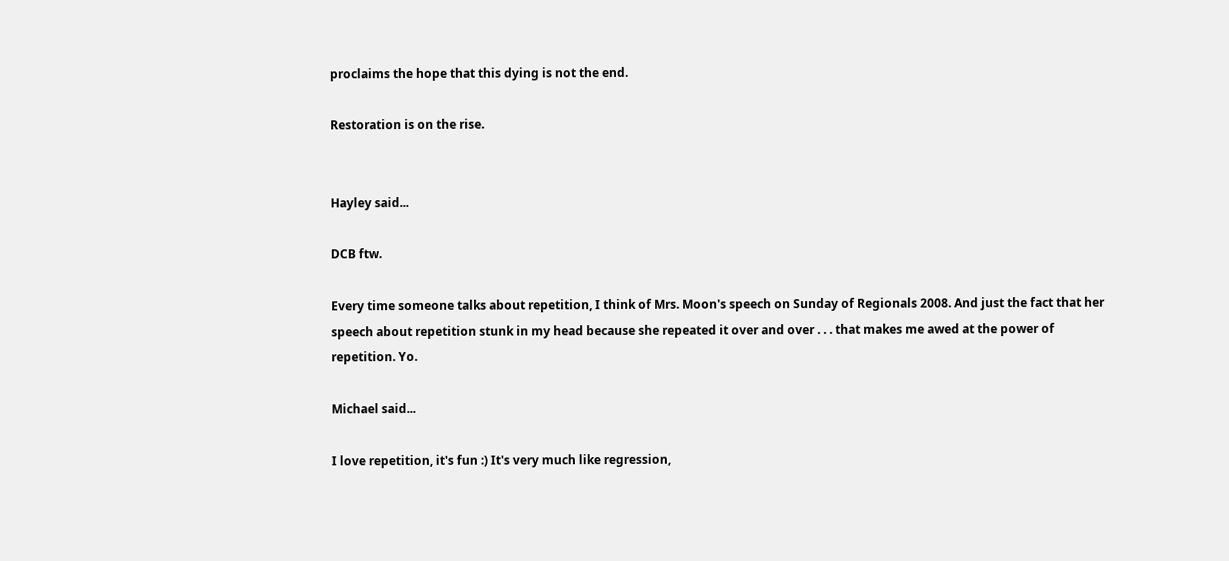proclaims the hope that this dying is not the end.

Restoration is on the rise.


Hayley said...

DCB ftw.

Every time someone talks about repetition, I think of Mrs. Moon's speech on Sunday of Regionals 2008. And just the fact that her speech about repetition stunk in my head because she repeated it over and over . . . that makes me awed at the power of repetition. Yo.

Michael said...

I love repetition, it's fun :) It's very much like regression,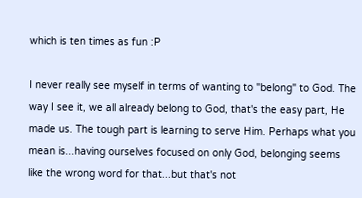which is ten times as fun :P

I never really see myself in terms of wanting to "belong" to God. The way I see it, we all already belong to God, that's the easy part, He made us. The tough part is learning to serve Him. Perhaps what you mean is...having ourselves focused on only God, belonging seems like the wrong word for that...but that's not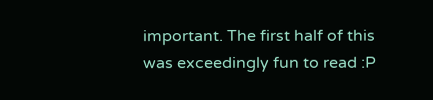important. The first half of this was exceedingly fun to read :P